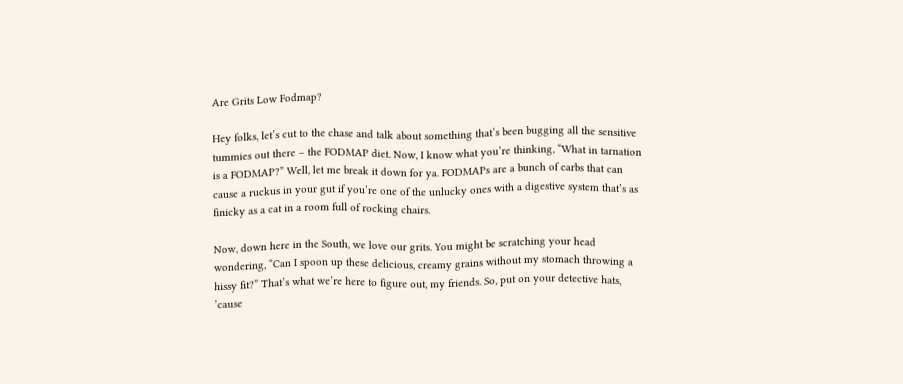Are Grits Low Fodmap?

Hey folks, let’s cut to the chase and talk about something that’s been bugging all the sensitive tummies out there – the FODMAP diet. Now, I know what you’re thinking, “What in tarnation is a FODMAP?” Well, let me break it down for ya. FODMAPs are a bunch of carbs that can cause a ruckus in your gut if you’re one of the unlucky ones with a digestive system that’s as finicky as a cat in a room full of rocking chairs.

Now, down here in the South, we love our grits. You might be scratching your head wondering, “Can I spoon up these delicious, creamy grains without my stomach throwing a hissy fit?” That’s what we’re here to figure out, my friends. So, put on your detective hats, ’cause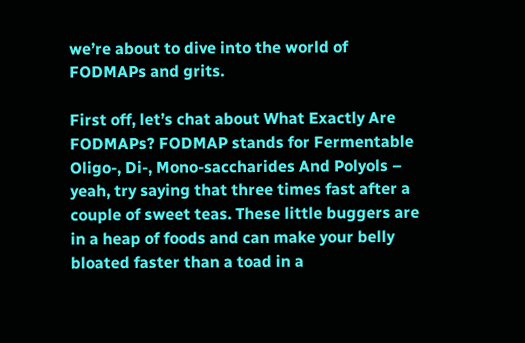we’re about to dive into the world of FODMAPs and grits.

First off, let’s chat about What Exactly Are FODMAPs? FODMAP stands for Fermentable Oligo-, Di-, Mono-saccharides And Polyols – yeah, try saying that three times fast after a couple of sweet teas. These little buggers are in a heap of foods and can make your belly bloated faster than a toad in a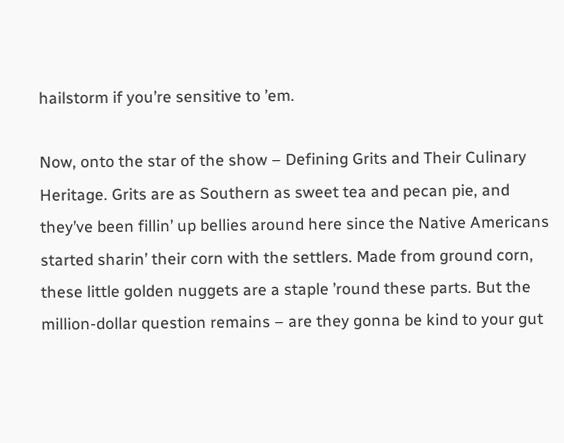hailstorm if you’re sensitive to ’em.

Now, onto the star of the show – Defining Grits and Their Culinary Heritage. Grits are as Southern as sweet tea and pecan pie, and they’ve been fillin’ up bellies around here since the Native Americans started sharin’ their corn with the settlers. Made from ground corn, these little golden nuggets are a staple ’round these parts. But the million-dollar question remains – are they gonna be kind to your gut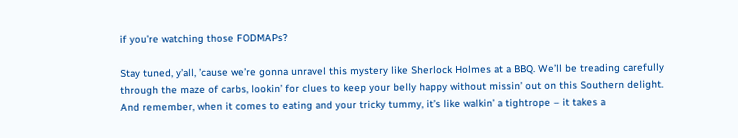if you’re watching those FODMAPs?

Stay tuned, y’all, ’cause we’re gonna unravel this mystery like Sherlock Holmes at a BBQ. We’ll be treading carefully through the maze of carbs, lookin’ for clues to keep your belly happy without missin’ out on this Southern delight. And remember, when it comes to eating and your tricky tummy, it’s like walkin’ a tightrope – it takes a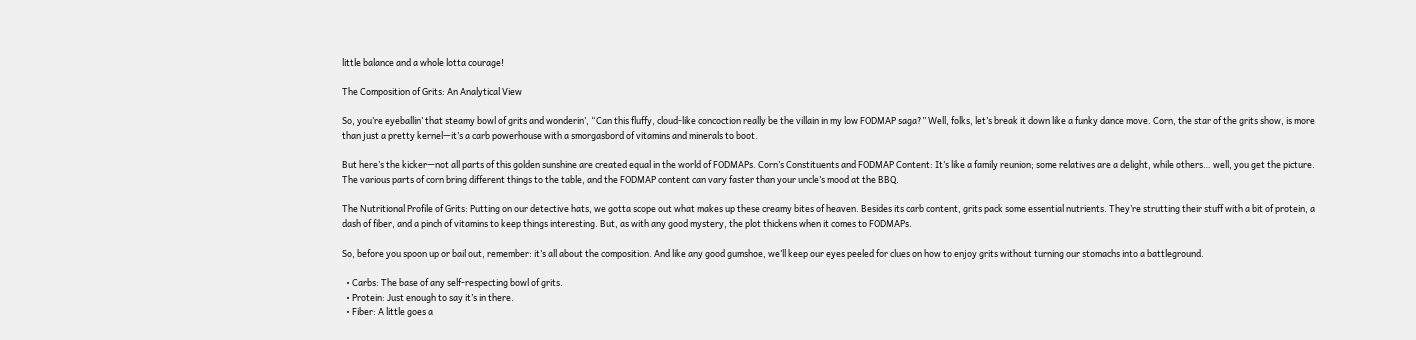little balance and a whole lotta courage!

The Composition of Grits: An Analytical View

So, you’re eyeballin’ that steamy bowl of grits and wonderin’, “Can this fluffy, cloud-like concoction really be the villain in my low FODMAP saga?” Well, folks, let’s break it down like a funky dance move. Corn, the star of the grits show, is more than just a pretty kernel—it’s a carb powerhouse with a smorgasbord of vitamins and minerals to boot.

But here’s the kicker—not all parts of this golden sunshine are created equal in the world of FODMAPs. Corn’s Constituents and FODMAP Content: It’s like a family reunion; some relatives are a delight, while others… well, you get the picture. The various parts of corn bring different things to the table, and the FODMAP content can vary faster than your uncle’s mood at the BBQ.

The Nutritional Profile of Grits: Putting on our detective hats, we gotta scope out what makes up these creamy bites of heaven. Besides its carb content, grits pack some essential nutrients. They’re strutting their stuff with a bit of protein, a dash of fiber, and a pinch of vitamins to keep things interesting. But, as with any good mystery, the plot thickens when it comes to FODMAPs.

So, before you spoon up or bail out, remember: it’s all about the composition. And like any good gumshoe, we’ll keep our eyes peeled for clues on how to enjoy grits without turning our stomachs into a battleground.

  • Carbs: The base of any self-respecting bowl of grits.
  • Protein: Just enough to say it’s in there.
  • Fiber: A little goes a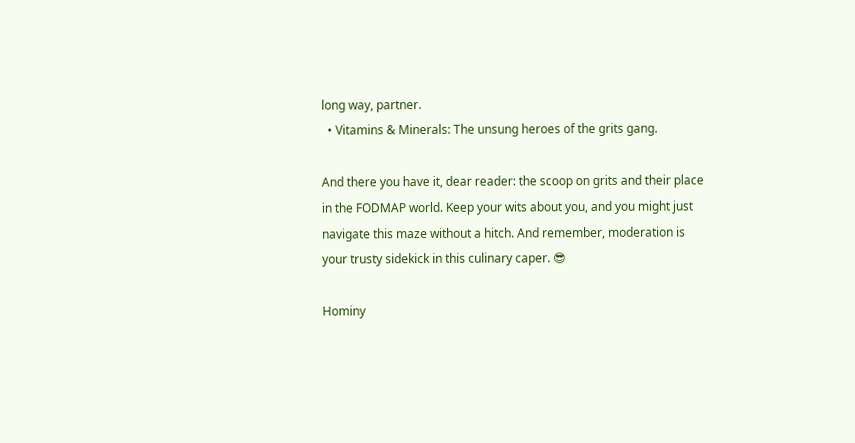long way, partner.
  • Vitamins & Minerals: The unsung heroes of the grits gang.

And there you have it, dear reader: the scoop on grits and their place in the FODMAP world. Keep your wits about you, and you might just navigate this maze without a hitch. And remember, moderation is your trusty sidekick in this culinary caper. 😎

Hominy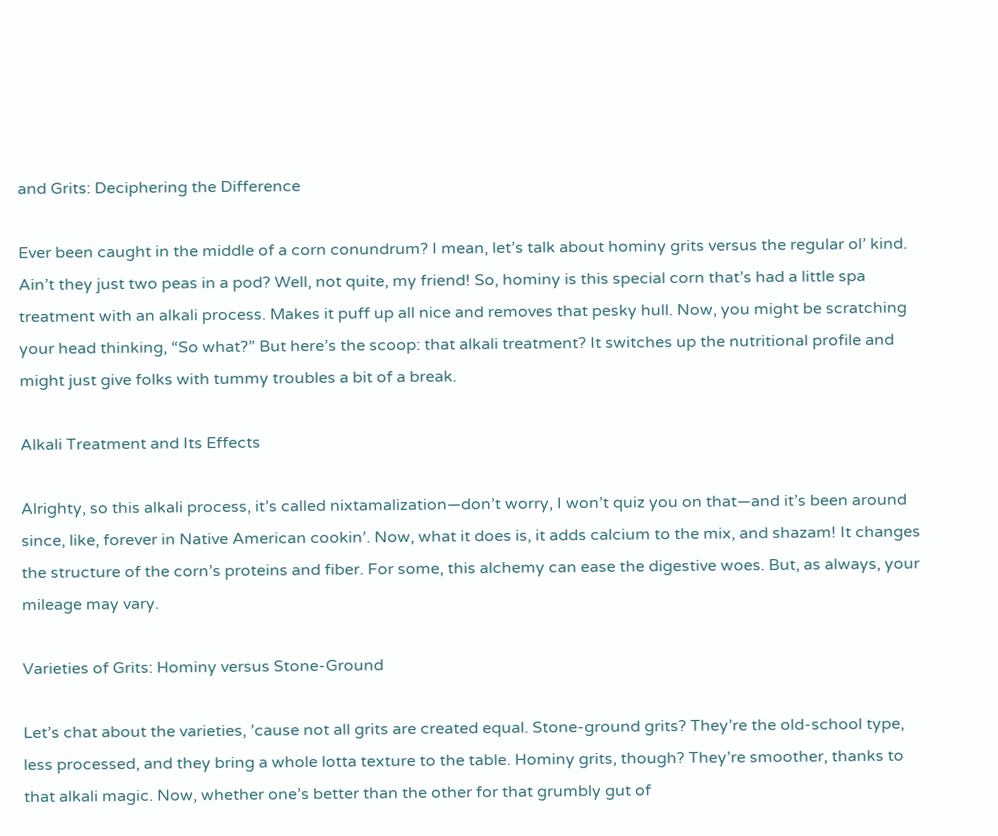and Grits: Deciphering the Difference

Ever been caught in the middle of a corn conundrum? I mean, let’s talk about hominy grits versus the regular ol’ kind. Ain’t they just two peas in a pod? Well, not quite, my friend! So, hominy is this special corn that’s had a little spa treatment with an alkali process. Makes it puff up all nice and removes that pesky hull. Now, you might be scratching your head thinking, “So what?” But here’s the scoop: that alkali treatment? It switches up the nutritional profile and might just give folks with tummy troubles a bit of a break.

Alkali Treatment and Its Effects

Alrighty, so this alkali process, it’s called nixtamalization—don’t worry, I won’t quiz you on that—and it’s been around since, like, forever in Native American cookin’. Now, what it does is, it adds calcium to the mix, and shazam! It changes the structure of the corn’s proteins and fiber. For some, this alchemy can ease the digestive woes. But, as always, your mileage may vary.

Varieties of Grits: Hominy versus Stone-Ground

Let’s chat about the varieties, ’cause not all grits are created equal. Stone-ground grits? They’re the old-school type, less processed, and they bring a whole lotta texture to the table. Hominy grits, though? They’re smoother, thanks to that alkali magic. Now, whether one’s better than the other for that grumbly gut of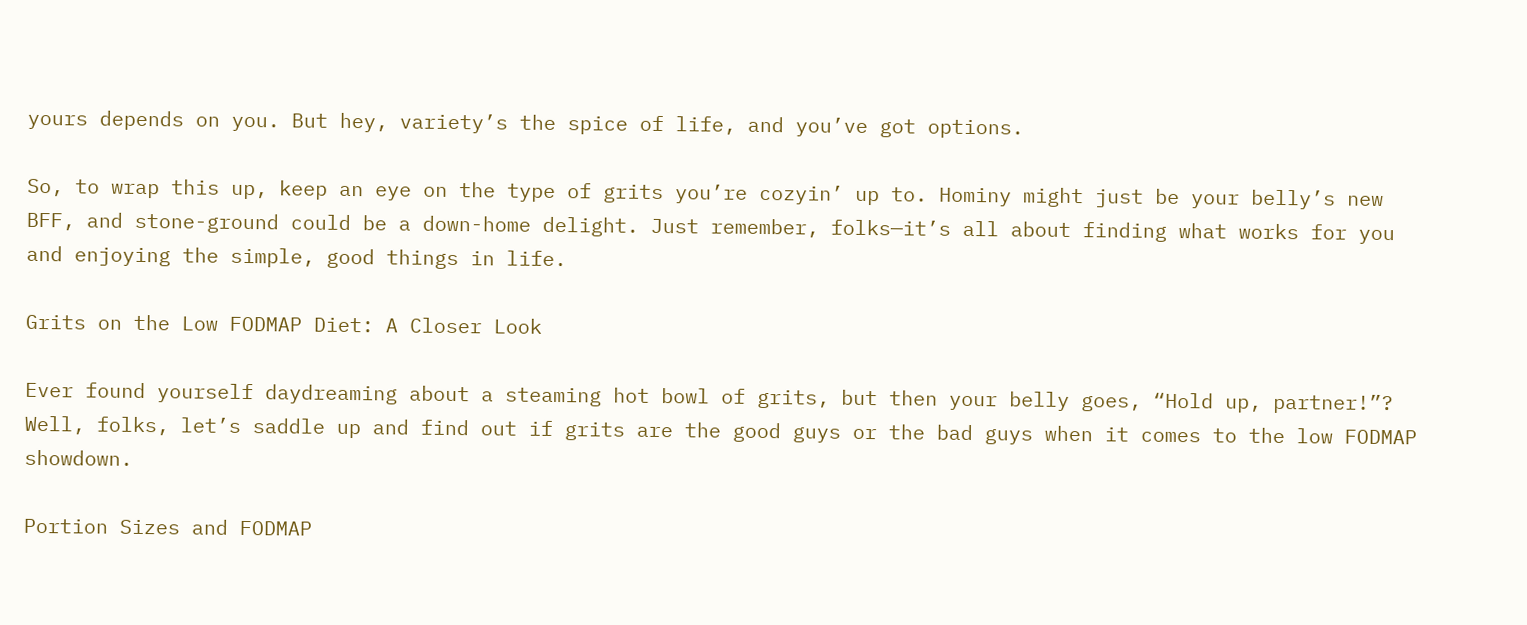yours depends on you. But hey, variety’s the spice of life, and you’ve got options.

So, to wrap this up, keep an eye on the type of grits you’re cozyin’ up to. Hominy might just be your belly’s new BFF, and stone-ground could be a down-home delight. Just remember, folks—it’s all about finding what works for you and enjoying the simple, good things in life.

Grits on the Low FODMAP Diet: A Closer Look

Ever found yourself daydreaming about a steaming hot bowl of grits, but then your belly goes, “Hold up, partner!”? Well, folks, let’s saddle up and find out if grits are the good guys or the bad guys when it comes to the low FODMAP showdown.

Portion Sizes and FODMAP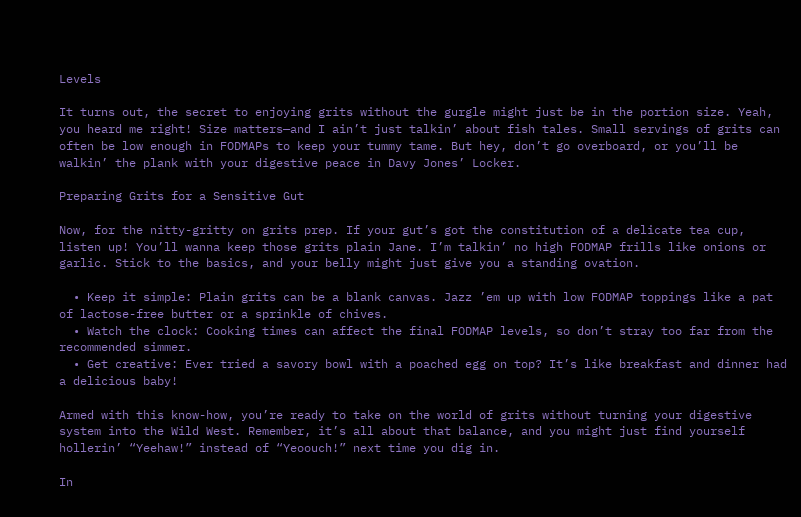Levels

It turns out, the secret to enjoying grits without the gurgle might just be in the portion size. Yeah, you heard me right! Size matters—and I ain’t just talkin’ about fish tales. Small servings of grits can often be low enough in FODMAPs to keep your tummy tame. But hey, don’t go overboard, or you’ll be walkin’ the plank with your digestive peace in Davy Jones’ Locker.

Preparing Grits for a Sensitive Gut

Now, for the nitty-gritty on grits prep. If your gut’s got the constitution of a delicate tea cup, listen up! You’ll wanna keep those grits plain Jane. I’m talkin’ no high FODMAP frills like onions or garlic. Stick to the basics, and your belly might just give you a standing ovation.

  • Keep it simple: Plain grits can be a blank canvas. Jazz ’em up with low FODMAP toppings like a pat of lactose-free butter or a sprinkle of chives.
  • Watch the clock: Cooking times can affect the final FODMAP levels, so don’t stray too far from the recommended simmer.
  • Get creative: Ever tried a savory bowl with a poached egg on top? It’s like breakfast and dinner had a delicious baby!

Armed with this know-how, you’re ready to take on the world of grits without turning your digestive system into the Wild West. Remember, it’s all about that balance, and you might just find yourself hollerin’ “Yeehaw!” instead of “Yeoouch!” next time you dig in.

In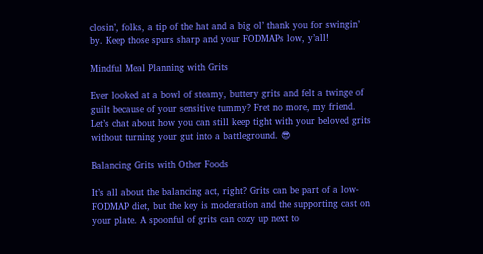closin’, folks, a tip of the hat and a big ol’ thank you for swingin’ by. Keep those spurs sharp and your FODMAPs low, y’all!

Mindful Meal Planning with Grits

Ever looked at a bowl of steamy, buttery grits and felt a twinge of guilt because of your sensitive tummy? Fret no more, my friend. Let’s chat about how you can still keep tight with your beloved grits without turning your gut into a battleground. 😎

Balancing Grits with Other Foods

It’s all about the balancing act, right? Grits can be part of a low-FODMAP diet, but the key is moderation and the supporting cast on your plate. A spoonful of grits can cozy up next to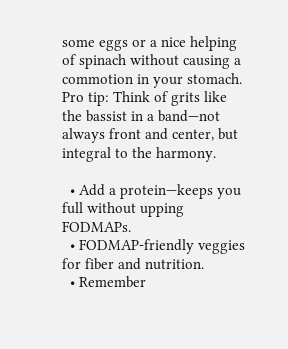some eggs or a nice helping of spinach without causing a commotion in your stomach. Pro tip: Think of grits like the bassist in a band—not always front and center, but integral to the harmony.

  • Add a protein—keeps you full without upping FODMAPs.
  • FODMAP-friendly veggies for fiber and nutrition.
  • Remember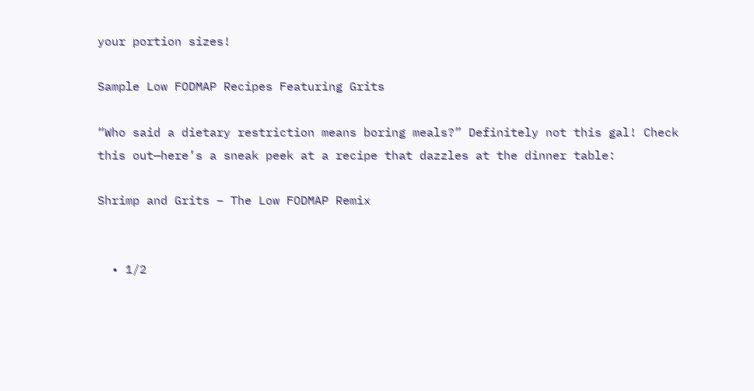your portion sizes!

Sample Low FODMAP Recipes Featuring Grits

“Who said a dietary restriction means boring meals?” Definitely not this gal! Check this out—here’s a sneak peek at a recipe that dazzles at the dinner table:

Shrimp and Grits – The Low FODMAP Remix


  • 1/2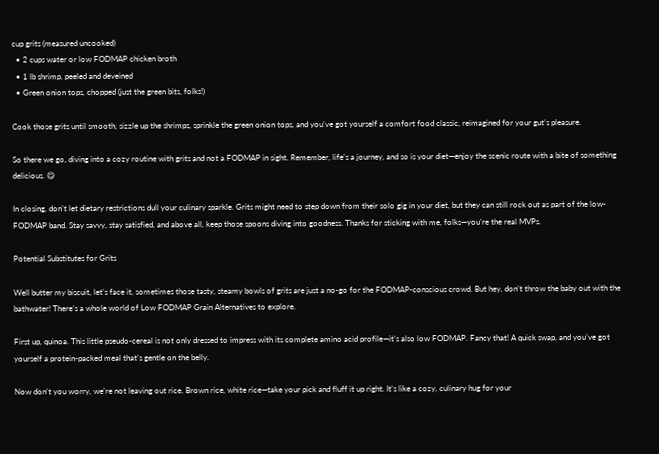cup grits (measured uncooked)
  • 2 cups water or low FODMAP chicken broth
  • 1 lb shrimp, peeled and deveined
  • Green onion tops, chopped (just the green bits, folks!)

Cook those grits until smooth, sizzle up the shrimps, sprinkle the green onion tops, and you’ve got yourself a comfort food classic, reimagined for your gut’s pleasure.

So there we go, diving into a cozy routine with grits and not a FODMAP in sight. Remember, life’s a journey, and so is your diet—enjoy the scenic route with a bite of something delicious. 😋

In closing, don’t let dietary restrictions dull your culinary sparkle. Grits might need to step down from their solo gig in your diet, but they can still rock out as part of the low-FODMAP band. Stay savvy, stay satisfied, and above all, keep those spoons diving into goodness. Thanks for sticking with me, folks—you’re the real MVPs.

Potential Substitutes for Grits

Well butter my biscuit, let’s face it, sometimes those tasty, steamy bowls of grits are just a no-go for the FODMAP-conscious crowd. But hey, don’t throw the baby out with the bathwater! There’s a whole world of Low FODMAP Grain Alternatives to explore.

First up, quinoa. This little pseudo-cereal is not only dressed to impress with its complete amino acid profile—it’s also low FODMAP. Fancy that! A quick swap, and you’ve got yourself a protein-packed meal that’s gentle on the belly.

Now don’t you worry, we’re not leaving out rice. Brown rice, white rice—take your pick and fluff it up right. It’s like a cozy, culinary hug for your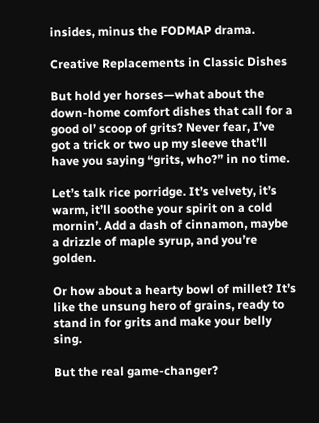insides, minus the FODMAP drama.

Creative Replacements in Classic Dishes

But hold yer horses—what about the down-home comfort dishes that call for a good ol’ scoop of grits? Never fear, I’ve got a trick or two up my sleeve that’ll have you saying “grits, who?” in no time.

Let’s talk rice porridge. It’s velvety, it’s warm, it’ll soothe your spirit on a cold mornin’. Add a dash of cinnamon, maybe a drizzle of maple syrup, and you’re golden.

Or how about a hearty bowl of millet? It’s like the unsung hero of grains, ready to stand in for grits and make your belly sing.

But the real game-changer?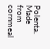Polenta. Made from cornmeal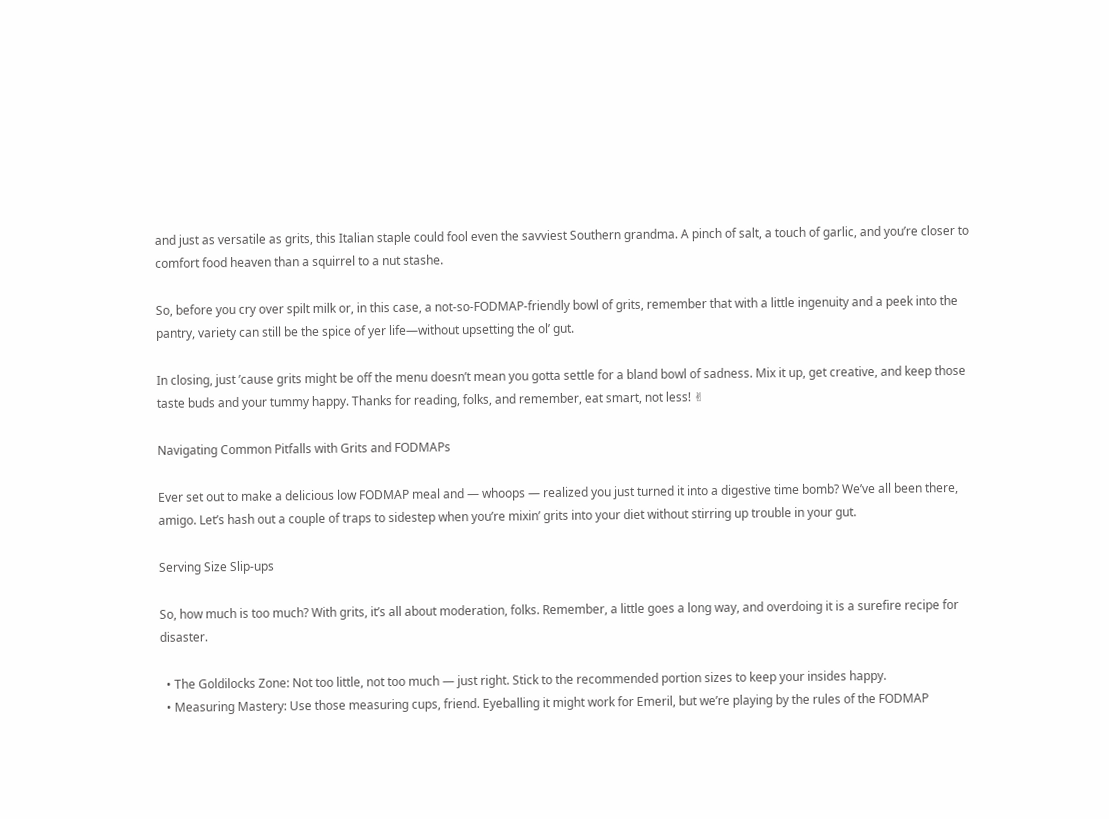and just as versatile as grits, this Italian staple could fool even the savviest Southern grandma. A pinch of salt, a touch of garlic, and you’re closer to comfort food heaven than a squirrel to a nut stashe.

So, before you cry over spilt milk or, in this case, a not-so-FODMAP-friendly bowl of grits, remember that with a little ingenuity and a peek into the pantry, variety can still be the spice of yer life—without upsetting the ol’ gut.

In closing, just ’cause grits might be off the menu doesn’t mean you gotta settle for a bland bowl of sadness. Mix it up, get creative, and keep those taste buds and your tummy happy. Thanks for reading, folks, and remember, eat smart, not less! ✌

Navigating Common Pitfalls with Grits and FODMAPs

Ever set out to make a delicious low FODMAP meal and — whoops — realized you just turned it into a digestive time bomb? We’ve all been there, amigo. Let’s hash out a couple of traps to sidestep when you’re mixin’ grits into your diet without stirring up trouble in your gut.

Serving Size Slip-ups

So, how much is too much? With grits, it’s all about moderation, folks. Remember, a little goes a long way, and overdoing it is a surefire recipe for disaster.

  • The Goldilocks Zone: Not too little, not too much — just right. Stick to the recommended portion sizes to keep your insides happy.
  • Measuring Mastery: Use those measuring cups, friend. Eyeballing it might work for Emeril, but we’re playing by the rules of the FODMAP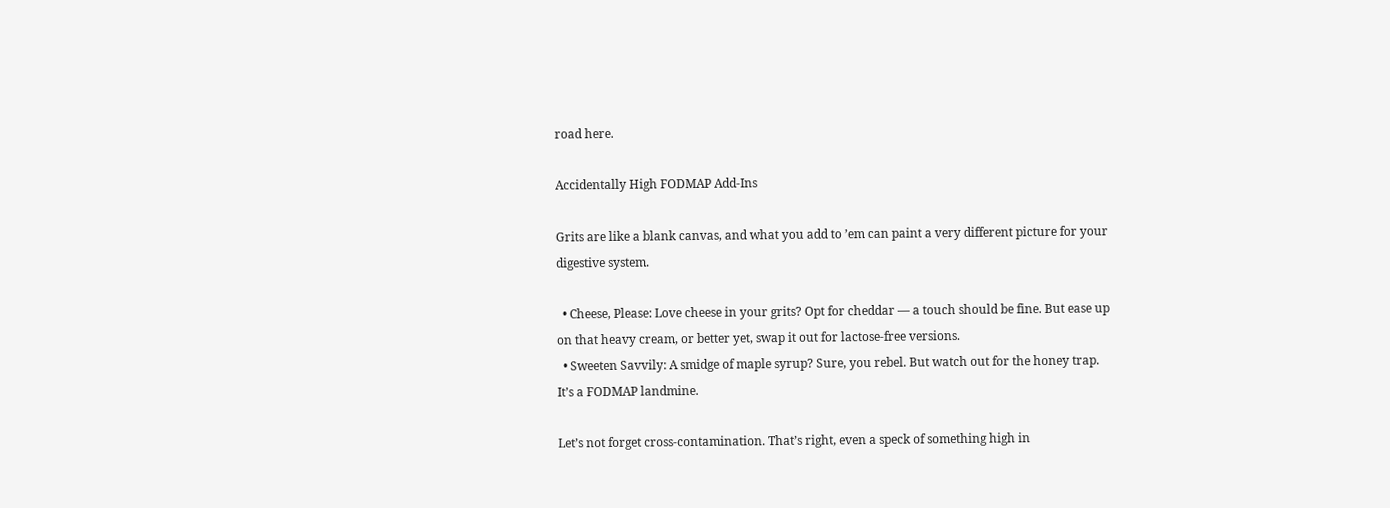road here.

Accidentally High FODMAP Add-Ins

Grits are like a blank canvas, and what you add to ’em can paint a very different picture for your digestive system.

  • Cheese, Please: Love cheese in your grits? Opt for cheddar — a touch should be fine. But ease up on that heavy cream, or better yet, swap it out for lactose-free versions.
  • Sweeten Savvily: A smidge of maple syrup? Sure, you rebel. But watch out for the honey trap. It’s a FODMAP landmine.

Let’s not forget cross-contamination. That’s right, even a speck of something high in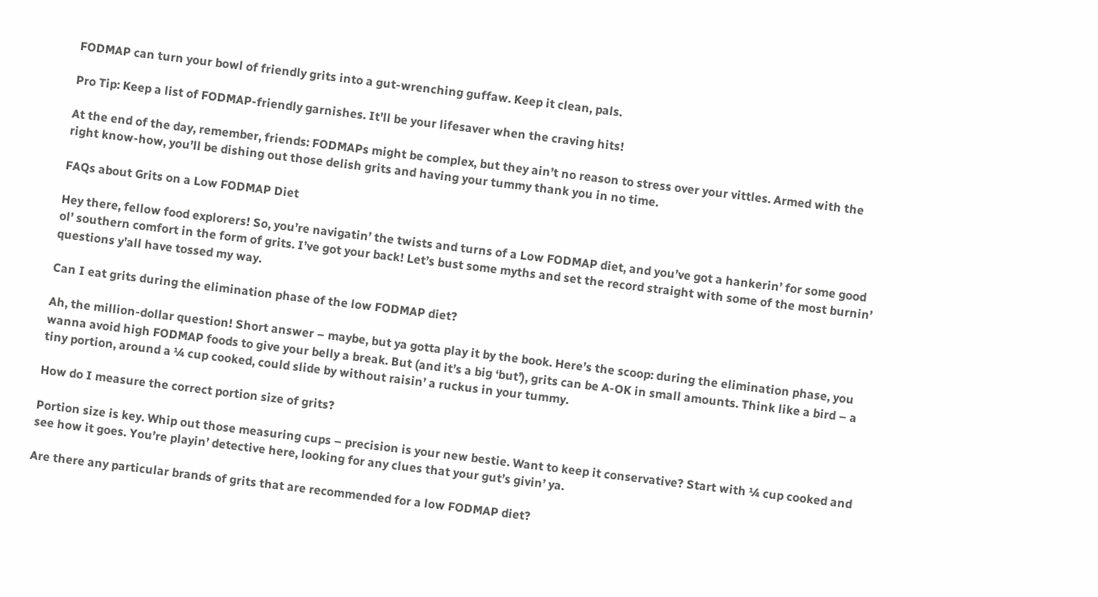FODMAP can turn your bowl of friendly grits into a gut-wrenching guffaw. Keep it clean, pals.

Pro Tip: Keep a list of FODMAP-friendly garnishes. It’ll be your lifesaver when the craving hits!

At the end of the day, remember, friends: FODMAPs might be complex, but they ain’t no reason to stress over your vittles. Armed with the right know-how, you’ll be dishing out those delish grits and having your tummy thank you in no time.

FAQs about Grits on a Low FODMAP Diet

Hey there, fellow food explorers! So, you’re navigatin’ the twists and turns of a Low FODMAP diet, and you’ve got a hankerin’ for some good ol’ southern comfort in the form of grits. I’ve got your back! Let’s bust some myths and set the record straight with some of the most burnin’ questions y’all have tossed my way.

Can I eat grits during the elimination phase of the low FODMAP diet?

Ah, the million-dollar question! Short answer – maybe, but ya gotta play it by the book. Here’s the scoop: during the elimination phase, you wanna avoid high FODMAP foods to give your belly a break. But (and it’s a big ‘but’), grits can be A-OK in small amounts. Think like a bird – a tiny portion, around a ¼ cup cooked, could slide by without raisin’ a ruckus in your tummy.

How do I measure the correct portion size of grits?

Portion size is key. Whip out those measuring cups – precision is your new bestie. Want to keep it conservative? Start with ¼ cup cooked and see how it goes. You’re playin’ detective here, looking for any clues that your gut’s givin’ ya.

Are there any particular brands of grits that are recommended for a low FODMAP diet?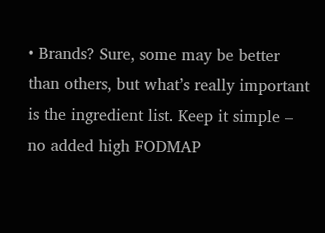• Brands? Sure, some may be better than others, but what’s really important is the ingredient list. Keep it simple – no added high FODMAP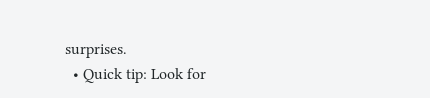surprises.
  • Quick tip: Look for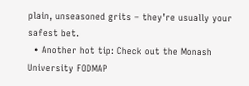plain, unseasoned grits – they’re usually your safest bet.
  • Another hot tip: Check out the Monash University FODMAP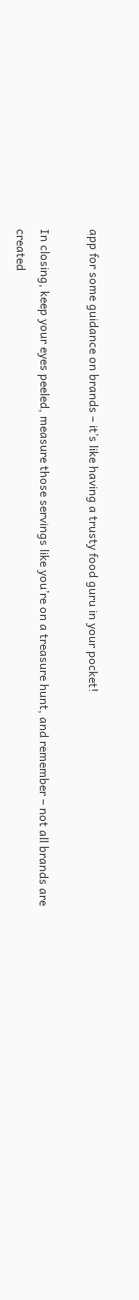app for some guidance on brands – it’s like having a trusty food guru in your pocket!

In closing, keep your eyes peeled, measure those servings like you’re on a treasure hunt, and remember – not all brands are created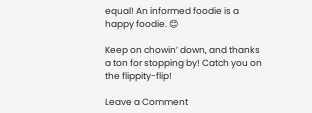equal! An informed foodie is a happy foodie. 😊

Keep on chowin’ down, and thanks a ton for stopping by! Catch you on the flippity-flip!

Leave a Comment